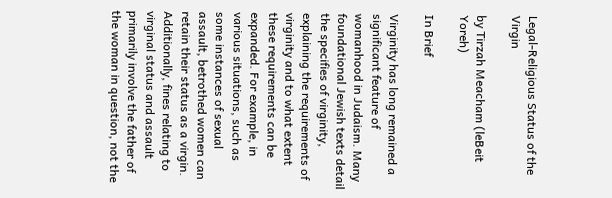Legal-Religious Status of the Virgin

by Tirzah Meacham (leBeit Yoreh)

In Brief

Virginity has long remained a significant feature of womanhood in Judaism. Many foundational Jewish texts detail the specifies of virginity, explaining the requirements of virginity and to what extent these requirements can be expanded. For example, in various situations, such as some instances of sexual assault, betrothed women can retain their status as a virgin. Additionally, fines relating to virginal status and assault primarily involve the father of the woman in question, not the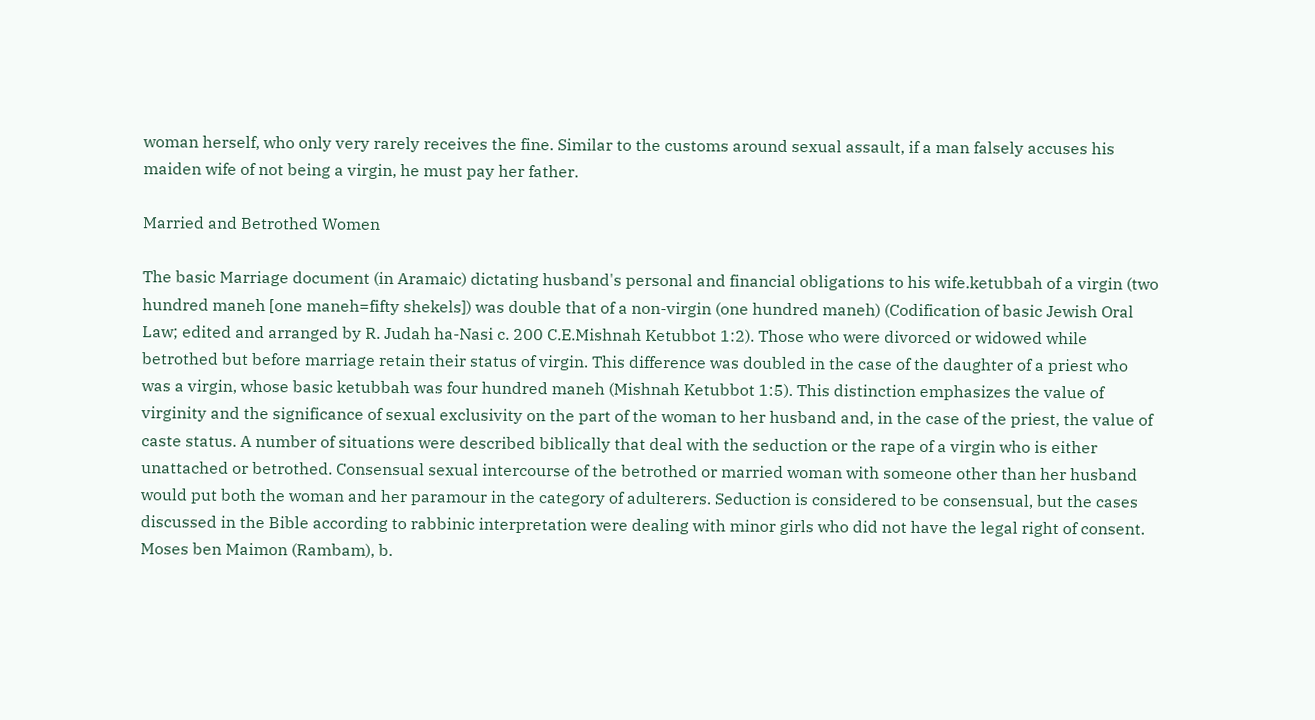woman herself, who only very rarely receives the fine. Similar to the customs around sexual assault, if a man falsely accuses his maiden wife of not being a virgin, he must pay her father.

Married and Betrothed Women

The basic Marriage document (in Aramaic) dictating husband's personal and financial obligations to his wife.ketubbah of a virgin (two hundred maneh [one maneh=fifty shekels]) was double that of a non-virgin (one hundred maneh) (Codification of basic Jewish Oral Law; edited and arranged by R. Judah ha-Nasi c. 200 C.E.Mishnah Ketubbot 1:2). Those who were divorced or widowed while betrothed but before marriage retain their status of virgin. This difference was doubled in the case of the daughter of a priest who was a virgin, whose basic ketubbah was four hundred maneh (Mishnah Ketubbot 1:5). This distinction emphasizes the value of virginity and the significance of sexual exclusivity on the part of the woman to her husband and, in the case of the priest, the value of caste status. A number of situations were described biblically that deal with the seduction or the rape of a virgin who is either unattached or betrothed. Consensual sexual intercourse of the betrothed or married woman with someone other than her husband would put both the woman and her paramour in the category of adulterers. Seduction is considered to be consensual, but the cases discussed in the Bible according to rabbinic interpretation were dealing with minor girls who did not have the legal right of consent. Moses ben Maimon (Rambam), b.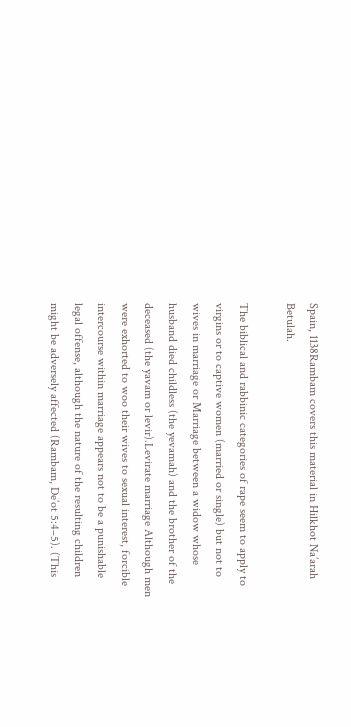Spain, 1138Rambam covers this material in Hilkhot Na’arah Betulah.

The biblical and rabbinic categories of rape seem to apply to virgins or to captive women (married or single) but not to wives in marriage or Marriage between a widow whose husband died childless (the yevamah) and the brother of the deceased (the yavam or levir).Levirate marriage Although men were exhorted to woo their wives to sexual interest, forcible intercourse within marriage appears not to be a punishable legal offense, although the nature of the resulting children might be adversely affected (Rambam, De’ot 5:4–5). (This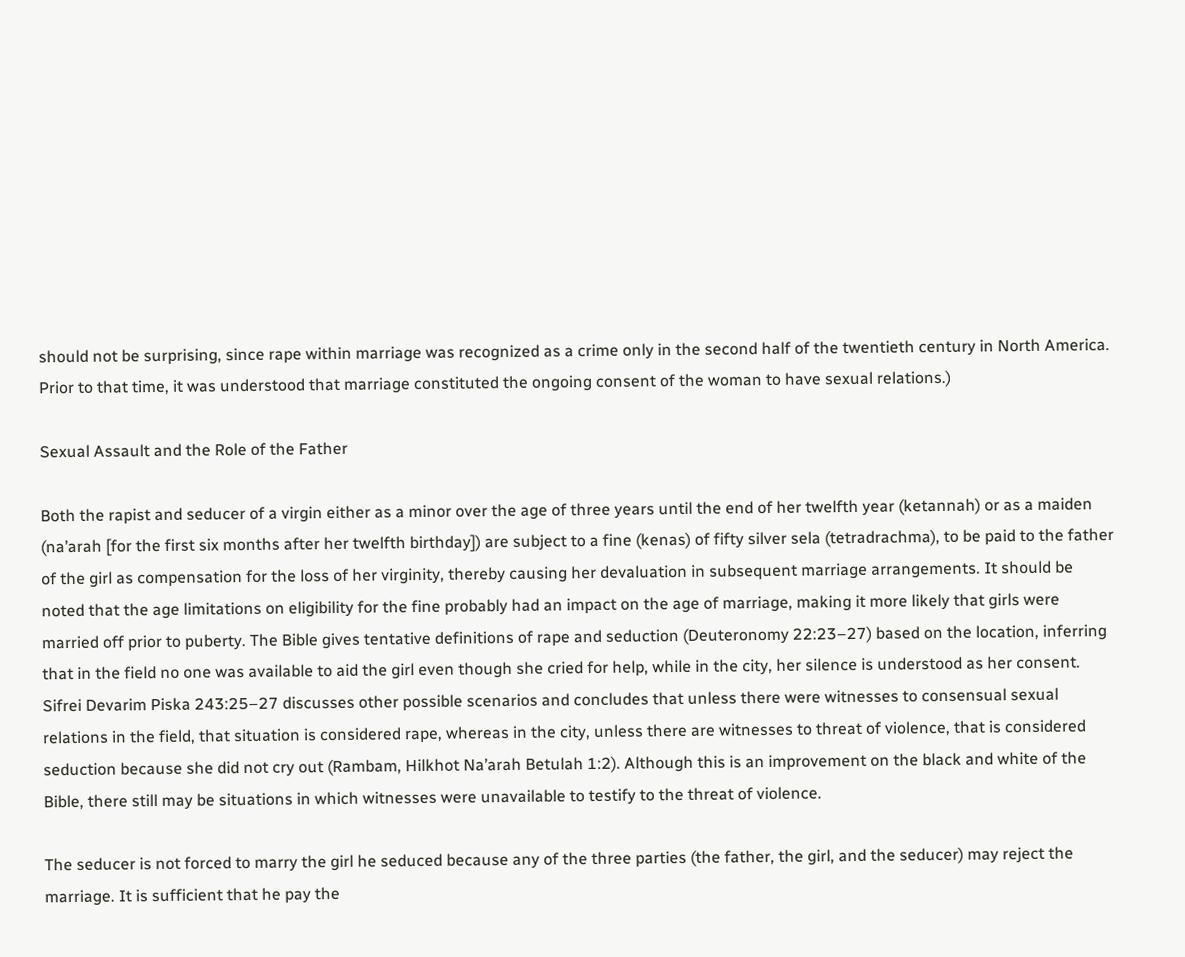should not be surprising, since rape within marriage was recognized as a crime only in the second half of the twentieth century in North America. Prior to that time, it was understood that marriage constituted the ongoing consent of the woman to have sexual relations.)

Sexual Assault and the Role of the Father

Both the rapist and seducer of a virgin either as a minor over the age of three years until the end of her twelfth year (ketannah) or as a maiden (na’arah [for the first six months after her twelfth birthday]) are subject to a fine (kenas) of fifty silver sela (tetradrachma), to be paid to the father of the girl as compensation for the loss of her virginity, thereby causing her devaluation in subsequent marriage arrangements. It should be noted that the age limitations on eligibility for the fine probably had an impact on the age of marriage, making it more likely that girls were married off prior to puberty. The Bible gives tentative definitions of rape and seduction (Deuteronomy 22:23–27) based on the location, inferring that in the field no one was available to aid the girl even though she cried for help, while in the city, her silence is understood as her consent. Sifrei Devarim Piska 243:25–27 discusses other possible scenarios and concludes that unless there were witnesses to consensual sexual relations in the field, that situation is considered rape, whereas in the city, unless there are witnesses to threat of violence, that is considered seduction because she did not cry out (Rambam, Hilkhot Na’arah Betulah 1:2). Although this is an improvement on the black and white of the Bible, there still may be situations in which witnesses were unavailable to testify to the threat of violence.

The seducer is not forced to marry the girl he seduced because any of the three parties (the father, the girl, and the seducer) may reject the marriage. It is sufficient that he pay the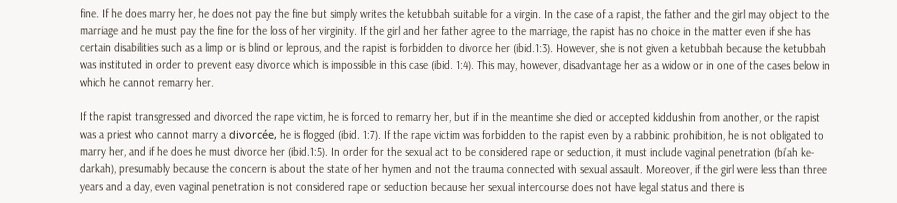fine. If he does marry her, he does not pay the fine but simply writes the ketubbah suitable for a virgin. In the case of a rapist, the father and the girl may object to the marriage and he must pay the fine for the loss of her virginity. If the girl and her father agree to the marriage, the rapist has no choice in the matter even if she has certain disabilities such as a limp or is blind or leprous, and the rapist is forbidden to divorce her (ibid.1:3). However, she is not given a ketubbah because the ketubbah was instituted in order to prevent easy divorce which is impossible in this case (ibid. 1:4). This may, however, disadvantage her as a widow or in one of the cases below in which he cannot remarry her.

If the rapist transgressed and divorced the rape victim, he is forced to remarry her, but if in the meantime she died or accepted kiddushin from another, or the rapist was a priest who cannot marry a divorcée, he is flogged (ibid. 1:7). If the rape victim was forbidden to the rapist even by a rabbinic prohibition, he is not obligated to marry her, and if he does he must divorce her (ibid.1:5). In order for the sexual act to be considered rape or seduction, it must include vaginal penetration (bi’ah ke-darkah), presumably because the concern is about the state of her hymen and not the trauma connected with sexual assault. Moreover, if the girl were less than three years and a day, even vaginal penetration is not considered rape or seduction because her sexual intercourse does not have legal status and there is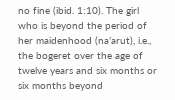no fine (ibid. 1:10). The girl who is beyond the period of her maidenhood (na’arut), i.e., the bogeret over the age of twelve years and six months or six months beyond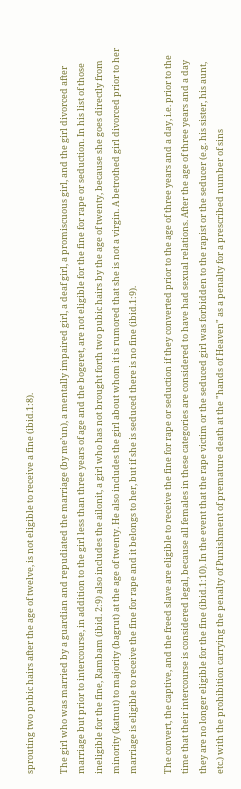sprouting two pubic hairs after the age of twelve, is not eligible to receive a fine (ibid.1:8).

The girl who was married by a guardian and repudiated the marriage (by me’un), a mentally impaired girl, a deaf girl, a promiscuous girl, and the girl divorced after marriage but prior to intercourse, in addition to the girl less than three years of age and the bogeret, are not eligible for the fine for rape or seduction. In his list of those ineligible for the fine, Rambam (ibid. 2:9) also includes the ailonit, a girl who has not brought forth two pubic hairs by the age of twenty, because she goes directly from minority (katnut) to majority (bagrut) at the age of twenty. He also includes the girl about whom it is rumored that she is not a virgin. A betrothed girl divorced prior to her marriage is eligible to receive the fine for rape and it belongs to her, but if she is seduced there is no fine (ibid.1:9).

The convert, the captive, and the freed slave are eligible to receive the fine for rape or seduction if they converted prior to the age of three years and a day, i.e. prior to the time that their intercourse is considered legal, because all females in these categories are considered to have had sexual relations. After the age of three years and a day they are no longer eligible for the fine (ibid.1:10). In the event that the rape victim or the seduced girl was forbidden to the rapist or the seducer (e.g. his sister, his aunt, etc.) with the prohibition carrying the penalty of Punishment of premature death at the "hands of Heaven" as a penalty for a prescribed number of sins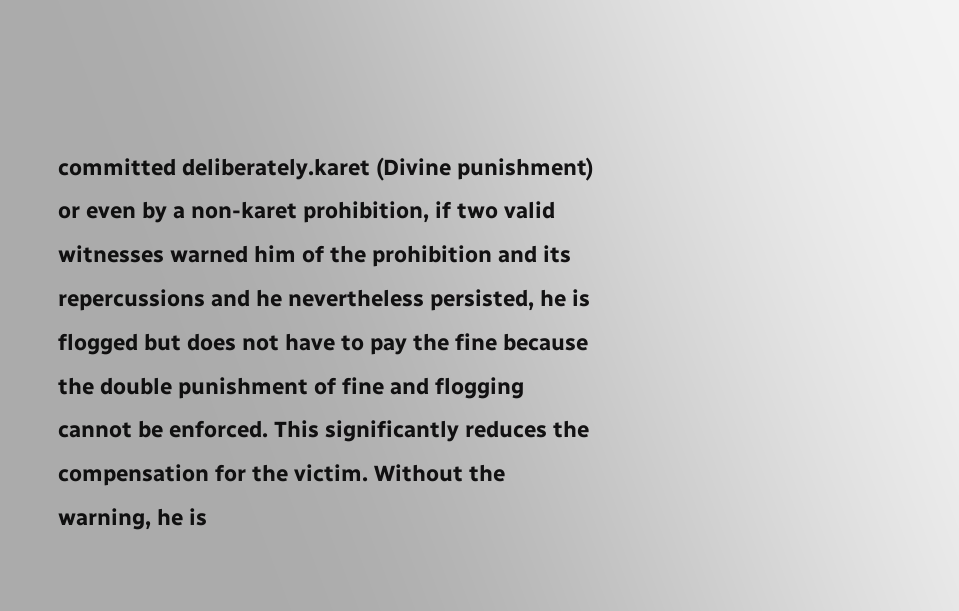committed deliberately.karet (Divine punishment) or even by a non-karet prohibition, if two valid witnesses warned him of the prohibition and its repercussions and he nevertheless persisted, he is flogged but does not have to pay the fine because the double punishment of fine and flogging cannot be enforced. This significantly reduces the compensation for the victim. Without the warning, he is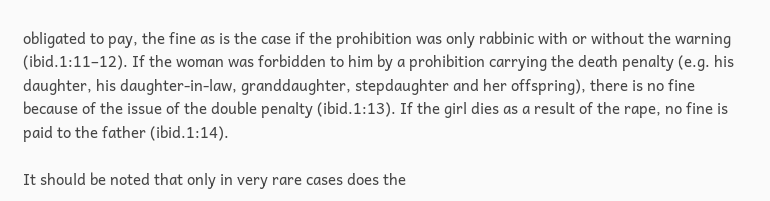obligated to pay, the fine as is the case if the prohibition was only rabbinic with or without the warning (ibid.1:11–12). If the woman was forbidden to him by a prohibition carrying the death penalty (e.g. his daughter, his daughter-in-law, granddaughter, stepdaughter and her offspring), there is no fine because of the issue of the double penalty (ibid.1:13). If the girl dies as a result of the rape, no fine is paid to the father (ibid.1:14).

It should be noted that only in very rare cases does the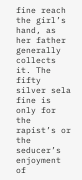fine reach the girl’s hand, as her father generally collects it. The fifty silver sela fine is only for the rapist’s or the seducer’s enjoyment of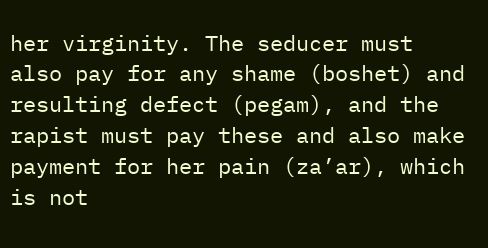her virginity. The seducer must also pay for any shame (boshet) and resulting defect (pegam), and the rapist must pay these and also make payment for her pain (za’ar), which is not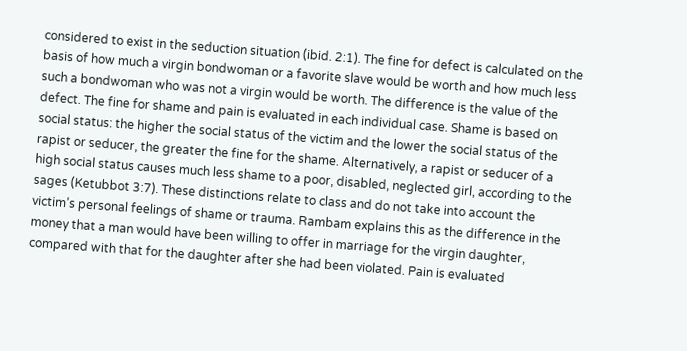considered to exist in the seduction situation (ibid. 2:1). The fine for defect is calculated on the basis of how much a virgin bondwoman or a favorite slave would be worth and how much less such a bondwoman who was not a virgin would be worth. The difference is the value of the defect. The fine for shame and pain is evaluated in each individual case. Shame is based on social status: the higher the social status of the victim and the lower the social status of the rapist or seducer, the greater the fine for the shame. Alternatively, a rapist or seducer of a high social status causes much less shame to a poor, disabled, neglected girl, according to the sages (Ketubbot 3:7). These distinctions relate to class and do not take into account the victim’s personal feelings of shame or trauma. Rambam explains this as the difference in the money that a man would have been willing to offer in marriage for the virgin daughter, compared with that for the daughter after she had been violated. Pain is evaluated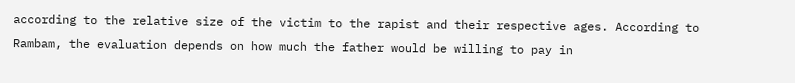according to the relative size of the victim to the rapist and their respective ages. According to Rambam, the evaluation depends on how much the father would be willing to pay in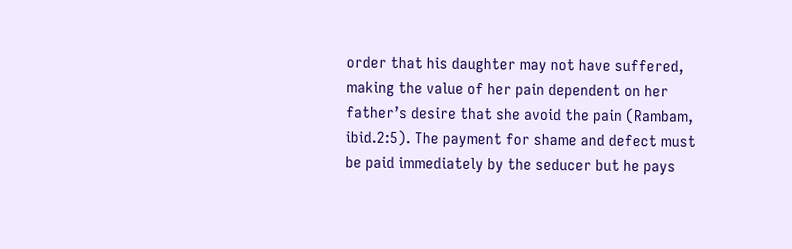order that his daughter may not have suffered, making the value of her pain dependent on her father’s desire that she avoid the pain (Rambam, ibid.2:5). The payment for shame and defect must be paid immediately by the seducer but he pays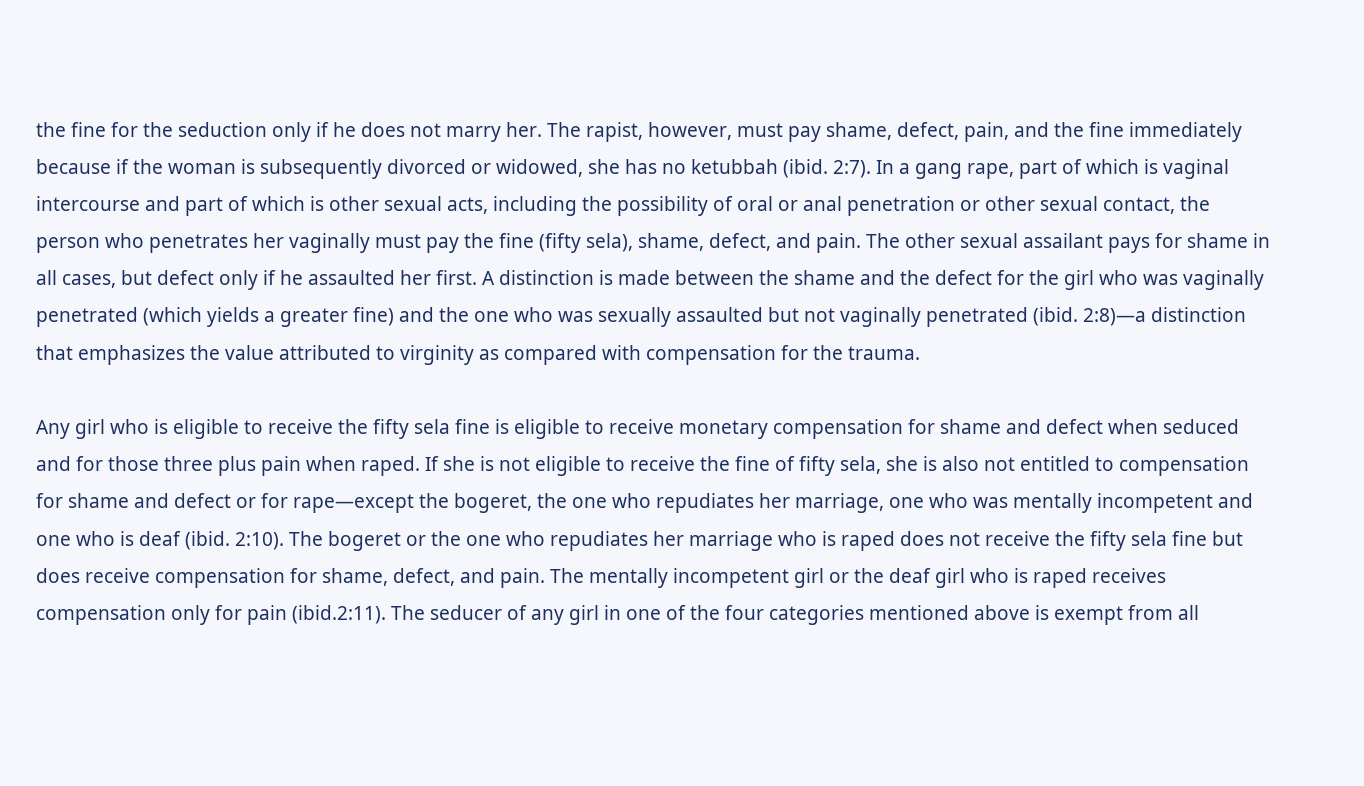the fine for the seduction only if he does not marry her. The rapist, however, must pay shame, defect, pain, and the fine immediately because if the woman is subsequently divorced or widowed, she has no ketubbah (ibid. 2:7). In a gang rape, part of which is vaginal intercourse and part of which is other sexual acts, including the possibility of oral or anal penetration or other sexual contact, the person who penetrates her vaginally must pay the fine (fifty sela), shame, defect, and pain. The other sexual assailant pays for shame in all cases, but defect only if he assaulted her first. A distinction is made between the shame and the defect for the girl who was vaginally penetrated (which yields a greater fine) and the one who was sexually assaulted but not vaginally penetrated (ibid. 2:8)—a distinction that emphasizes the value attributed to virginity as compared with compensation for the trauma.

Any girl who is eligible to receive the fifty sela fine is eligible to receive monetary compensation for shame and defect when seduced and for those three plus pain when raped. If she is not eligible to receive the fine of fifty sela, she is also not entitled to compensation for shame and defect or for rape—except the bogeret, the one who repudiates her marriage, one who was mentally incompetent and one who is deaf (ibid. 2:10). The bogeret or the one who repudiates her marriage who is raped does not receive the fifty sela fine but does receive compensation for shame, defect, and pain. The mentally incompetent girl or the deaf girl who is raped receives compensation only for pain (ibid.2:11). The seducer of any girl in one of the four categories mentioned above is exempt from all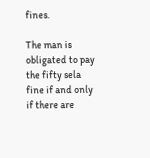fines.

The man is obligated to pay the fifty sela fine if and only if there are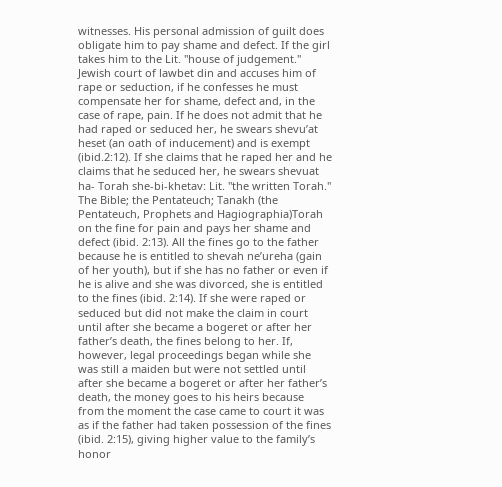witnesses. His personal admission of guilt does obligate him to pay shame and defect. If the girl takes him to the Lit. "house of judgement." Jewish court of lawbet din and accuses him of rape or seduction, if he confesses he must compensate her for shame, defect and, in the case of rape, pain. If he does not admit that he had raped or seduced her, he swears shevu’at heset (an oath of inducement) and is exempt (ibid.2:12). If she claims that he raped her and he claims that he seduced her, he swears shevuat ha- Torah she-bi-khetav: Lit. "the written Torah." The Bible; the Pentateuch; Tanakh (the Pentateuch, Prophets and Hagiographia)Torah on the fine for pain and pays her shame and defect (ibid. 2:13). All the fines go to the father because he is entitled to shevah ne’ureha (gain of her youth), but if she has no father or even if he is alive and she was divorced, she is entitled to the fines (ibid. 2:14). If she were raped or seduced but did not make the claim in court until after she became a bogeret or after her father’s death, the fines belong to her. If, however, legal proceedings began while she was still a maiden but were not settled until after she became a bogeret or after her father’s death, the money goes to his heirs because from the moment the case came to court it was as if the father had taken possession of the fines (ibid. 2:15), giving higher value to the family’s honor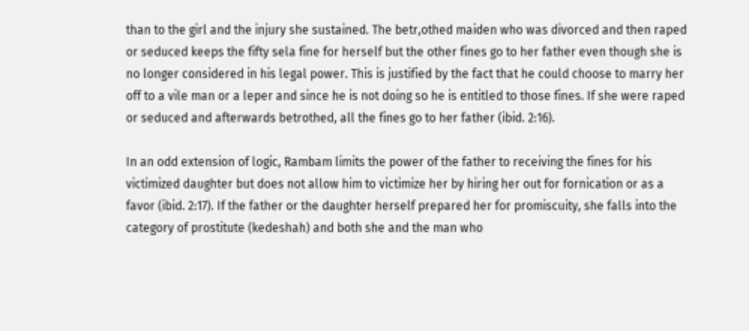than to the girl and the injury she sustained. The betr,othed maiden who was divorced and then raped or seduced keeps the fifty sela fine for herself but the other fines go to her father even though she is no longer considered in his legal power. This is justified by the fact that he could choose to marry her off to a vile man or a leper and since he is not doing so he is entitled to those fines. If she were raped or seduced and afterwards betrothed, all the fines go to her father (ibid. 2:16).

In an odd extension of logic, Rambam limits the power of the father to receiving the fines for his victimized daughter but does not allow him to victimize her by hiring her out for fornication or as a favor (ibid. 2:17). If the father or the daughter herself prepared her for promiscuity, she falls into the category of prostitute (kedeshah) and both she and the man who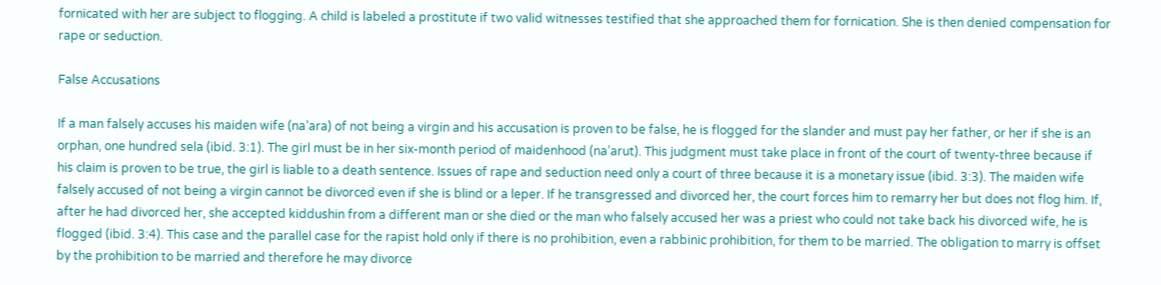fornicated with her are subject to flogging. A child is labeled a prostitute if two valid witnesses testified that she approached them for fornication. She is then denied compensation for rape or seduction.

False Accusations

If a man falsely accuses his maiden wife (na’ara) of not being a virgin and his accusation is proven to be false, he is flogged for the slander and must pay her father, or her if she is an orphan, one hundred sela (ibid. 3:1). The girl must be in her six-month period of maidenhood (na’arut). This judgment must take place in front of the court of twenty-three because if his claim is proven to be true, the girl is liable to a death sentence. Issues of rape and seduction need only a court of three because it is a monetary issue (ibid. 3:3). The maiden wife falsely accused of not being a virgin cannot be divorced even if she is blind or a leper. If he transgressed and divorced her, the court forces him to remarry her but does not flog him. If, after he had divorced her, she accepted kiddushin from a different man or she died or the man who falsely accused her was a priest who could not take back his divorced wife, he is flogged (ibid. 3:4). This case and the parallel case for the rapist hold only if there is no prohibition, even a rabbinic prohibition, for them to be married. The obligation to marry is offset by the prohibition to be married and therefore he may divorce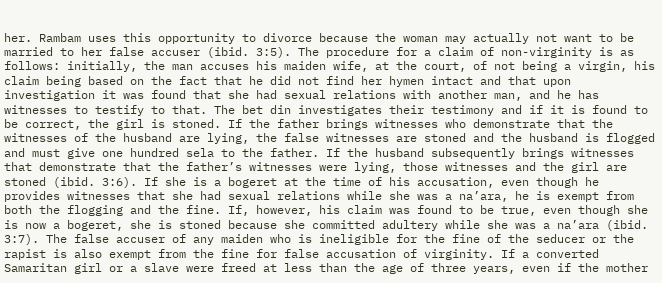her. Rambam uses this opportunity to divorce because the woman may actually not want to be married to her false accuser (ibid. 3:5). The procedure for a claim of non-virginity is as follows: initially, the man accuses his maiden wife, at the court, of not being a virgin, his claim being based on the fact that he did not find her hymen intact and that upon investigation it was found that she had sexual relations with another man, and he has witnesses to testify to that. The bet din investigates their testimony and if it is found to be correct, the girl is stoned. If the father brings witnesses who demonstrate that the witnesses of the husband are lying, the false witnesses are stoned and the husband is flogged and must give one hundred sela to the father. If the husband subsequently brings witnesses that demonstrate that the father’s witnesses were lying, those witnesses and the girl are stoned (ibid. 3:6). If she is a bogeret at the time of his accusation, even though he provides witnesses that she had sexual relations while she was a na’ara, he is exempt from both the flogging and the fine. If, however, his claim was found to be true, even though she is now a bogeret, she is stoned because she committed adultery while she was a na’ara (ibid. 3:7). The false accuser of any maiden who is ineligible for the fine of the seducer or the rapist is also exempt from the fine for false accusation of virginity. If a converted Samaritan girl or a slave were freed at less than the age of three years, even if the mother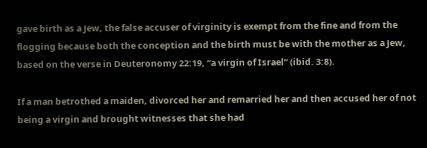gave birth as a Jew, the false accuser of virginity is exempt from the fine and from the flogging because both the conception and the birth must be with the mother as a Jew, based on the verse in Deuteronomy 22:19, “a virgin of Israel” (ibid. 3:8).

If a man betrothed a maiden, divorced her and remarried her and then accused her of not being a virgin and brought witnesses that she had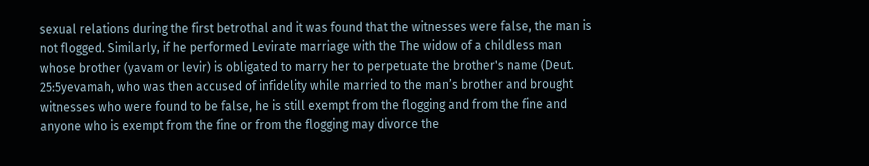sexual relations during the first betrothal and it was found that the witnesses were false, the man is not flogged. Similarly, if he performed Levirate marriage with the The widow of a childless man whose brother (yavam or levir) is obligated to marry her to perpetuate the brother's name (Deut. 25:5yevamah, who was then accused of infidelity while married to the man’s brother and brought witnesses who were found to be false, he is still exempt from the flogging and from the fine and anyone who is exempt from the fine or from the flogging may divorce the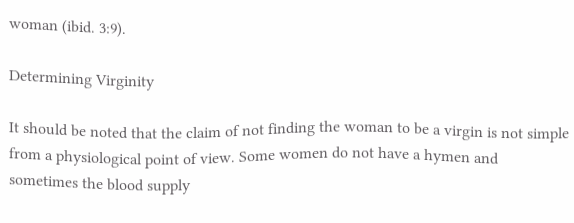woman (ibid. 3:9).

Determining Virginity

It should be noted that the claim of not finding the woman to be a virgin is not simple from a physiological point of view. Some women do not have a hymen and sometimes the blood supply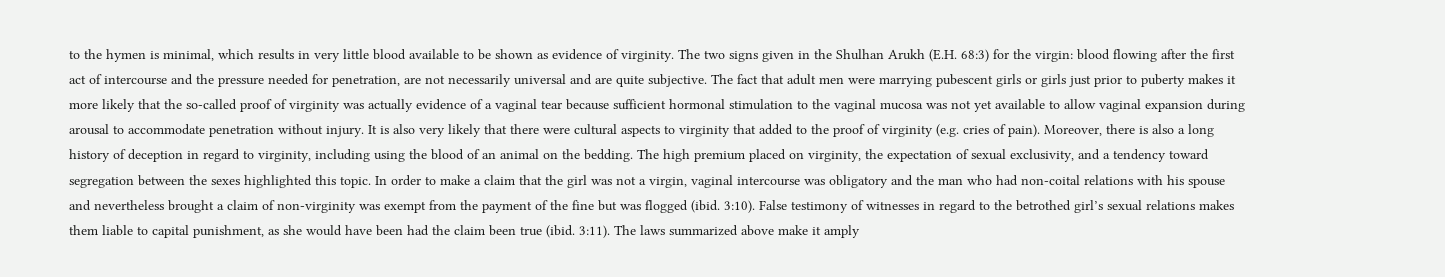to the hymen is minimal, which results in very little blood available to be shown as evidence of virginity. The two signs given in the Shulhan Arukh (E.H. 68:3) for the virgin: blood flowing after the first act of intercourse and the pressure needed for penetration, are not necessarily universal and are quite subjective. The fact that adult men were marrying pubescent girls or girls just prior to puberty makes it more likely that the so-called proof of virginity was actually evidence of a vaginal tear because sufficient hormonal stimulation to the vaginal mucosa was not yet available to allow vaginal expansion during arousal to accommodate penetration without injury. It is also very likely that there were cultural aspects to virginity that added to the proof of virginity (e.g. cries of pain). Moreover, there is also a long history of deception in regard to virginity, including using the blood of an animal on the bedding. The high premium placed on virginity, the expectation of sexual exclusivity, and a tendency toward segregation between the sexes highlighted this topic. In order to make a claim that the girl was not a virgin, vaginal intercourse was obligatory and the man who had non-coital relations with his spouse and nevertheless brought a claim of non-virginity was exempt from the payment of the fine but was flogged (ibid. 3:10). False testimony of witnesses in regard to the betrothed girl’s sexual relations makes them liable to capital punishment, as she would have been had the claim been true (ibid. 3:11). The laws summarized above make it amply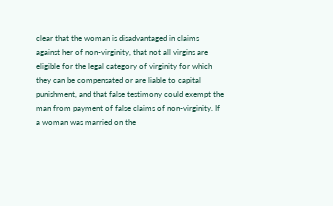clear that the woman is disadvantaged in claims against her of non-virginity, that not all virgins are eligible for the legal category of virginity for which they can be compensated or are liable to capital punishment, and that false testimony could exempt the man from payment of false claims of non-virginity. If a woman was married on the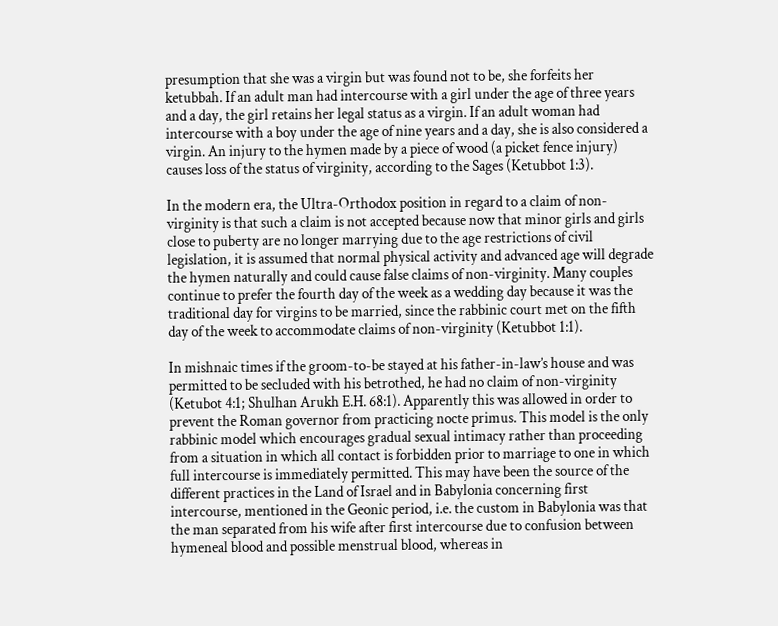presumption that she was a virgin but was found not to be, she forfeits her ketubbah. If an adult man had intercourse with a girl under the age of three years and a day, the girl retains her legal status as a virgin. If an adult woman had intercourse with a boy under the age of nine years and a day, she is also considered a virgin. An injury to the hymen made by a piece of wood (a picket fence injury) causes loss of the status of virginity, according to the Sages (Ketubbot 1:3).

In the modern era, the Ultra-Orthodox position in regard to a claim of non-virginity is that such a claim is not accepted because now that minor girls and girls close to puberty are no longer marrying due to the age restrictions of civil legislation, it is assumed that normal physical activity and advanced age will degrade the hymen naturally and could cause false claims of non-virginity. Many couples continue to prefer the fourth day of the week as a wedding day because it was the traditional day for virgins to be married, since the rabbinic court met on the fifth day of the week to accommodate claims of non-virginity (Ketubbot 1:1).

In mishnaic times if the groom-to-be stayed at his father-in-law’s house and was permitted to be secluded with his betrothed, he had no claim of non-virginity (Ketubot 4:1; Shulhan Arukh E.H. 68:1). Apparently this was allowed in order to prevent the Roman governor from practicing nocte primus. This model is the only rabbinic model which encourages gradual sexual intimacy rather than proceeding from a situation in which all contact is forbidden prior to marriage to one in which full intercourse is immediately permitted. This may have been the source of the different practices in the Land of Israel and in Babylonia concerning first intercourse, mentioned in the Geonic period, i.e. the custom in Babylonia was that the man separated from his wife after first intercourse due to confusion between hymeneal blood and possible menstrual blood, whereas in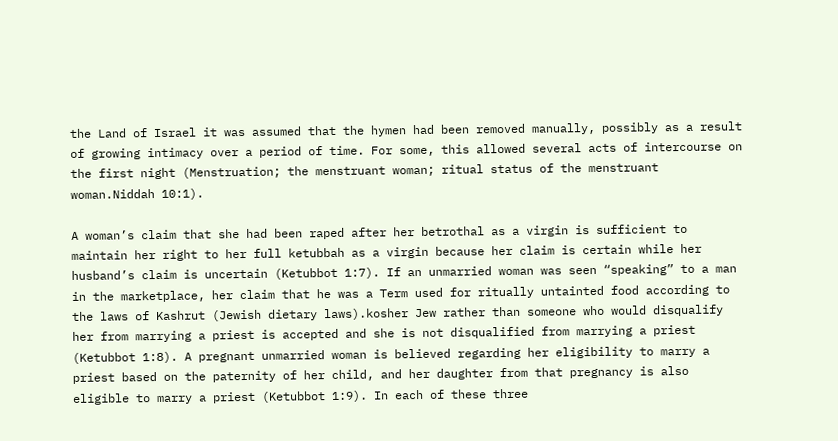the Land of Israel it was assumed that the hymen had been removed manually, possibly as a result of growing intimacy over a period of time. For some, this allowed several acts of intercourse on the first night (Menstruation; the menstruant woman; ritual status of the menstruant woman.Niddah 10:1).

A woman’s claim that she had been raped after her betrothal as a virgin is sufficient to maintain her right to her full ketubbah as a virgin because her claim is certain while her husband’s claim is uncertain (Ketubbot 1:7). If an unmarried woman was seen “speaking” to a man in the marketplace, her claim that he was a Term used for ritually untainted food according to the laws of Kashrut (Jewish dietary laws).kosher Jew rather than someone who would disqualify her from marrying a priest is accepted and she is not disqualified from marrying a priest (Ketubbot 1:8). A pregnant unmarried woman is believed regarding her eligibility to marry a priest based on the paternity of her child, and her daughter from that pregnancy is also eligible to marry a priest (Ketubbot 1:9). In each of these three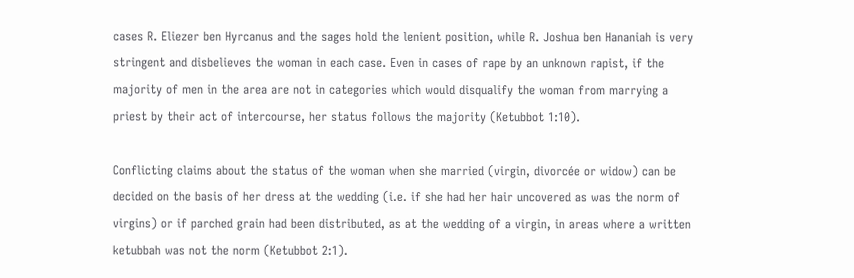cases R. Eliezer ben Hyrcanus and the sages hold the lenient position, while R. Joshua ben Hananiah is very stringent and disbelieves the woman in each case. Even in cases of rape by an unknown rapist, if the majority of men in the area are not in categories which would disqualify the woman from marrying a priest by their act of intercourse, her status follows the majority (Ketubbot 1:10).

Conflicting claims about the status of the woman when she married (virgin, divorcée or widow) can be decided on the basis of her dress at the wedding (i.e. if she had her hair uncovered as was the norm of virgins) or if parched grain had been distributed, as at the wedding of a virgin, in areas where a written ketubbah was not the norm (Ketubbot 2:1).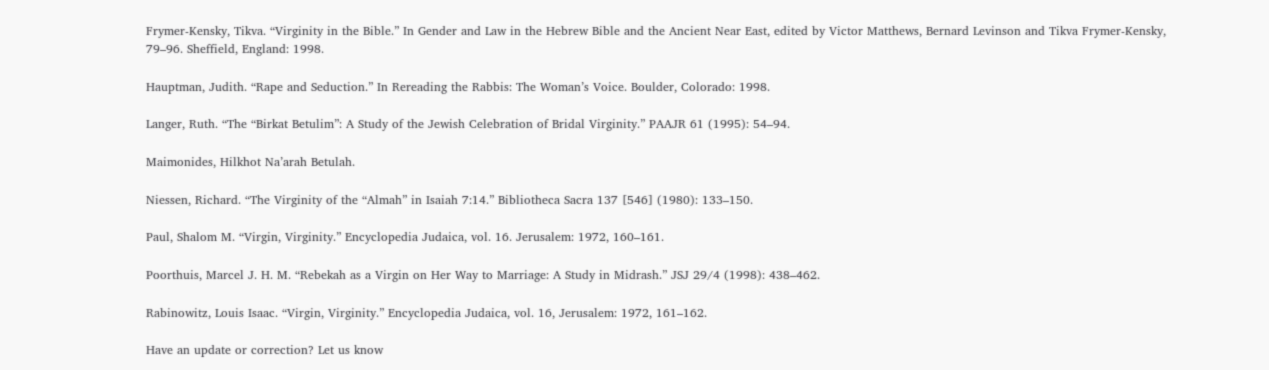Frymer-Kensky, Tikva. “Virginity in the Bible.” In Gender and Law in the Hebrew Bible and the Ancient Near East, edited by Victor Matthews, Bernard Levinson and Tikva Frymer-Kensky, 79–96. Sheffield, England: 1998.

Hauptman, Judith. “Rape and Seduction.” In Rereading the Rabbis: The Woman’s Voice. Boulder, Colorado: 1998.

Langer, Ruth. “The “Birkat Betulim”: A Study of the Jewish Celebration of Bridal Virginity.” PAAJR 61 (1995): 54–94.

Maimonides, Hilkhot Na’arah Betulah.

Niessen, Richard. “The Virginity of the “Almah” in Isaiah 7:14.” Bibliotheca Sacra 137 [546] (1980): 133–150.

Paul, Shalom M. “Virgin, Virginity.” Encyclopedia Judaica, vol. 16. Jerusalem: 1972, 160–161.

Poorthuis, Marcel J. H. M. “Rebekah as a Virgin on Her Way to Marriage: A Study in Midrash.” JSJ 29/4 (1998): 438–462.

Rabinowitz, Louis Isaac. “Virgin, Virginity.” Encyclopedia Judaica, vol. 16, Jerusalem: 1972, 161–162.

Have an update or correction? Let us know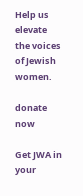Help us elevate the voices of Jewish women.

donate now

Get JWA in your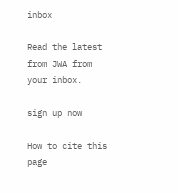inbox

Read the latest from JWA from your inbox.

sign up now

How to cite this page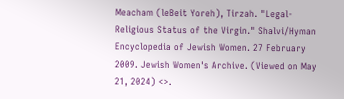Meacham (leBeit Yoreh), Tirzah. "Legal-Religious Status of the Virgin." Shalvi/Hyman Encyclopedia of Jewish Women. 27 February 2009. Jewish Women's Archive. (Viewed on May 21, 2024) <>.